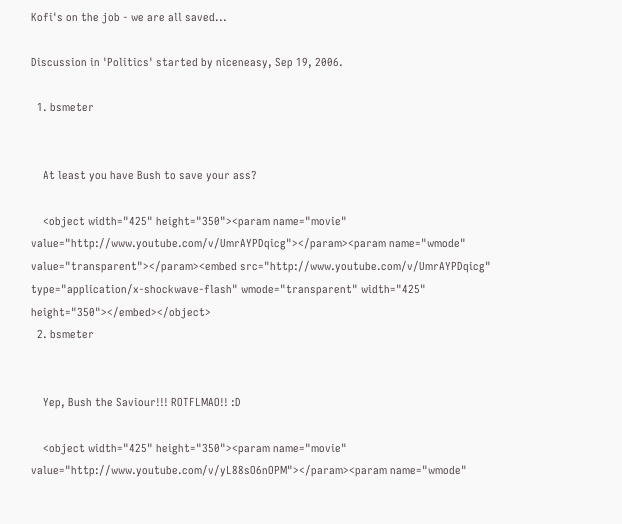Kofi's on the job - we are all saved...

Discussion in 'Politics' started by niceneasy, Sep 19, 2006.

  1. bsmeter


    At least you have Bush to save your ass?

    <object width="425" height="350"><param name="movie" value="http://www.youtube.com/v/UmrAYPDqicg"></param><param name="wmode" value="transparent"></param><embed src="http://www.youtube.com/v/UmrAYPDqicg" type="application/x-shockwave-flash" wmode="transparent" width="425" height="350"></embed></object>
  2. bsmeter


    Yep, Bush the Saviour!!! ROTFLMAO!! :D

    <object width="425" height="350"><param name="movie" value="http://www.youtube.com/v/yL88sO6nOPM"></param><param name="wmode"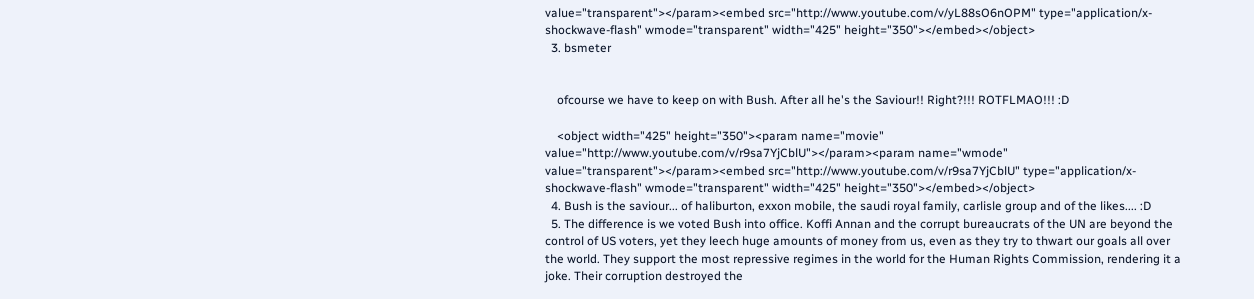value="transparent"></param><embed src="http://www.youtube.com/v/yL88sO6nOPM" type="application/x-shockwave-flash" wmode="transparent" width="425" height="350"></embed></object>
  3. bsmeter


    ofcourse we have to keep on with Bush. After all he's the Saviour!! Right?!!! ROTFLMAO!!! :D

    <object width="425" height="350"><param name="movie" value="http://www.youtube.com/v/r9sa7YjCblU"></param><param name="wmode" value="transparent"></param><embed src="http://www.youtube.com/v/r9sa7YjCblU" type="application/x-shockwave-flash" wmode="transparent" width="425" height="350"></embed></object>
  4. Bush is the saviour... of haliburton, exxon mobile, the saudi royal family, carlisle group and of the likes.... :D
  5. The difference is we voted Bush into office. Koffi Annan and the corrupt bureaucrats of the UN are beyond the control of US voters, yet they leech huge amounts of money from us, even as they try to thwart our goals all over the world. They support the most repressive regimes in the world for the Human Rights Commission, rendering it a joke. Their corruption destroyed the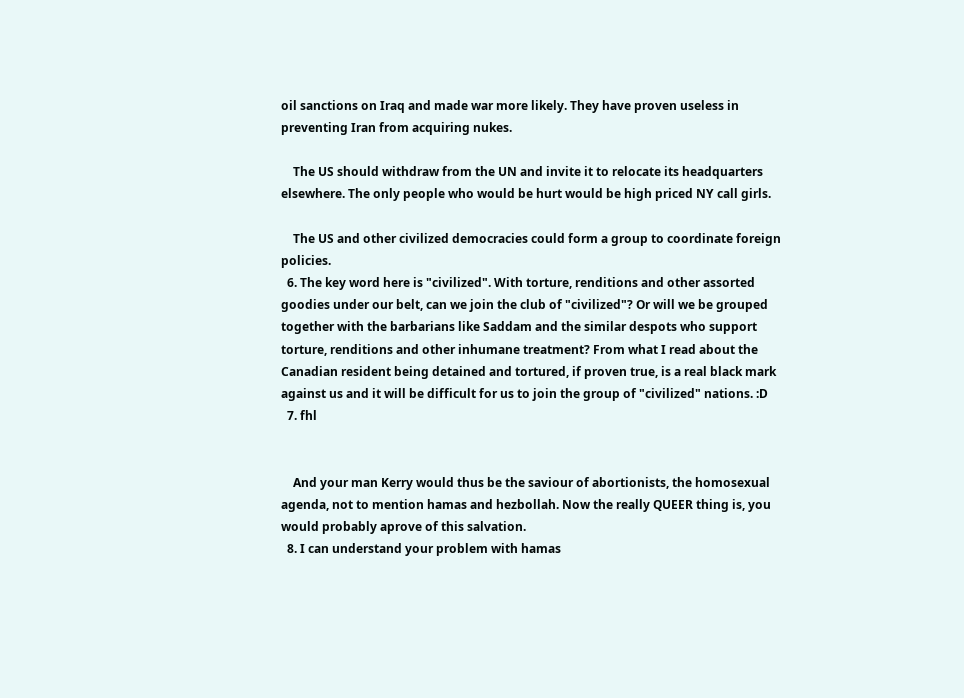oil sanctions on Iraq and made war more likely. They have proven useless in preventing Iran from acquiring nukes.

    The US should withdraw from the UN and invite it to relocate its headquarters elsewhere. The only people who would be hurt would be high priced NY call girls.

    The US and other civilized democracies could form a group to coordinate foreign policies.
  6. The key word here is "civilized". With torture, renditions and other assorted goodies under our belt, can we join the club of "civilized"? Or will we be grouped together with the barbarians like Saddam and the similar despots who support torture, renditions and other inhumane treatment? From what I read about the Canadian resident being detained and tortured, if proven true, is a real black mark against us and it will be difficult for us to join the group of "civilized" nations. :D
  7. fhl


    And your man Kerry would thus be the saviour of abortionists, the homosexual agenda, not to mention hamas and hezbollah. Now the really QUEER thing is, you would probably aprove of this salvation.
  8. I can understand your problem with hamas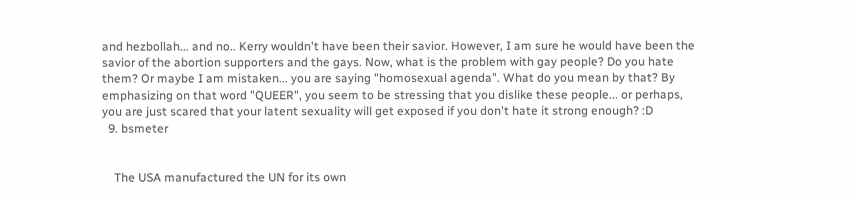and hezbollah... and no.. Kerry wouldn't have been their savior. However, I am sure he would have been the savior of the abortion supporters and the gays. Now, what is the problem with gay people? Do you hate them? Or maybe I am mistaken... you are saying "homosexual agenda". What do you mean by that? By emphasizing on that word "QUEER", you seem to be stressing that you dislike these people... or perhaps, you are just scared that your latent sexuality will get exposed if you don't hate it strong enough? :D
  9. bsmeter


    The USA manufactured the UN for its own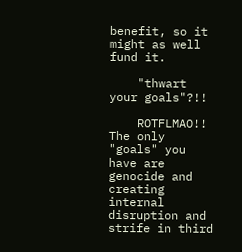benefit, so it might as well fund it.

    "thwart your goals"?!!

    ROTFLMAO!! The only "goals" you have are genocide and creating internal disruption and strife in third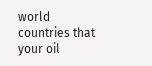world countries that your oil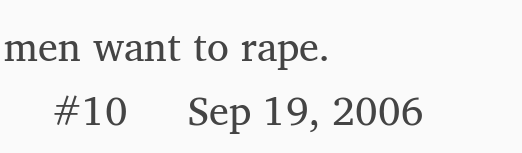men want to rape.
    #10     Sep 19, 2006